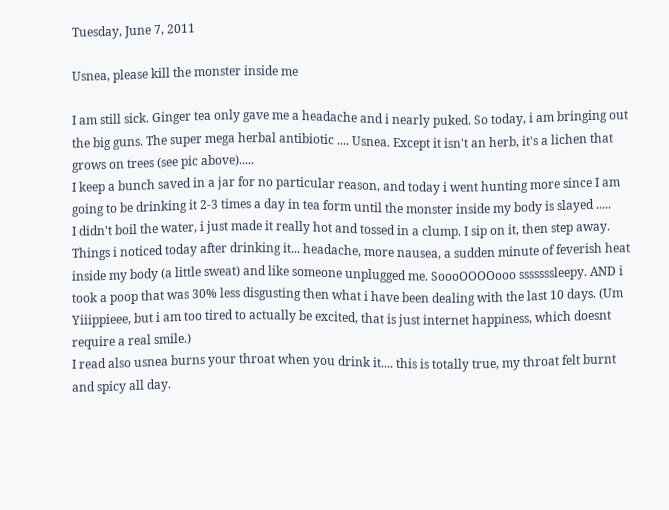Tuesday, June 7, 2011

Usnea, please kill the monster inside me

I am still sick. Ginger tea only gave me a headache and i nearly puked. So today, i am bringing out the big guns. The super mega herbal antibiotic .... Usnea. Except it isn't an herb, it's a lichen that grows on trees (see pic above).....
I keep a bunch saved in a jar for no particular reason, and today i went hunting more since I am going to be drinking it 2-3 times a day in tea form until the monster inside my body is slayed .....
I didn't boil the water, i just made it really hot and tossed in a clump. I sip on it, then step away.
Things i noticed today after drinking it... headache, more nausea, a sudden minute of feverish heat inside my body (a little sweat) and like someone unplugged me. SoooOOOOooo sssssssleepy. AND i took a poop that was 30% less disgusting then what i have been dealing with the last 10 days. (Um Yiiippieee, but i am too tired to actually be excited, that is just internet happiness, which doesnt require a real smile.)
I read also usnea burns your throat when you drink it.... this is totally true, my throat felt burnt and spicy all day.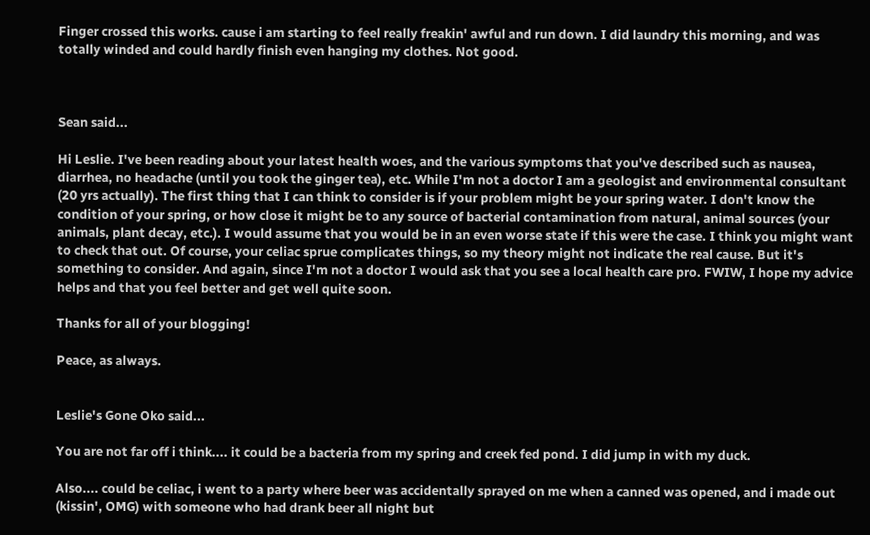Finger crossed this works. cause i am starting to feel really freakin' awful and run down. I did laundry this morning, and was totally winded and could hardly finish even hanging my clothes. Not good.



Sean said...

Hi Leslie. I've been reading about your latest health woes, and the various symptoms that you've described such as nausea, diarrhea, no headache (until you took the ginger tea), etc. While I'm not a doctor I am a geologist and environmental consultant (20 yrs actually). The first thing that I can think to consider is if your problem might be your spring water. I don't know the condition of your spring, or how close it might be to any source of bacterial contamination from natural, animal sources (your animals, plant decay, etc.). I would assume that you would be in an even worse state if this were the case. I think you might want to check that out. Of course, your celiac sprue complicates things, so my theory might not indicate the real cause. But it's something to consider. And again, since I'm not a doctor I would ask that you see a local health care pro. FWIW, I hope my advice helps and that you feel better and get well quite soon.

Thanks for all of your blogging!

Peace, as always.


Leslie's Gone Oko said...

You are not far off i think.... it could be a bacteria from my spring and creek fed pond. I did jump in with my duck.

Also.... could be celiac, i went to a party where beer was accidentally sprayed on me when a canned was opened, and i made out (kissin', OMG) with someone who had drank beer all night but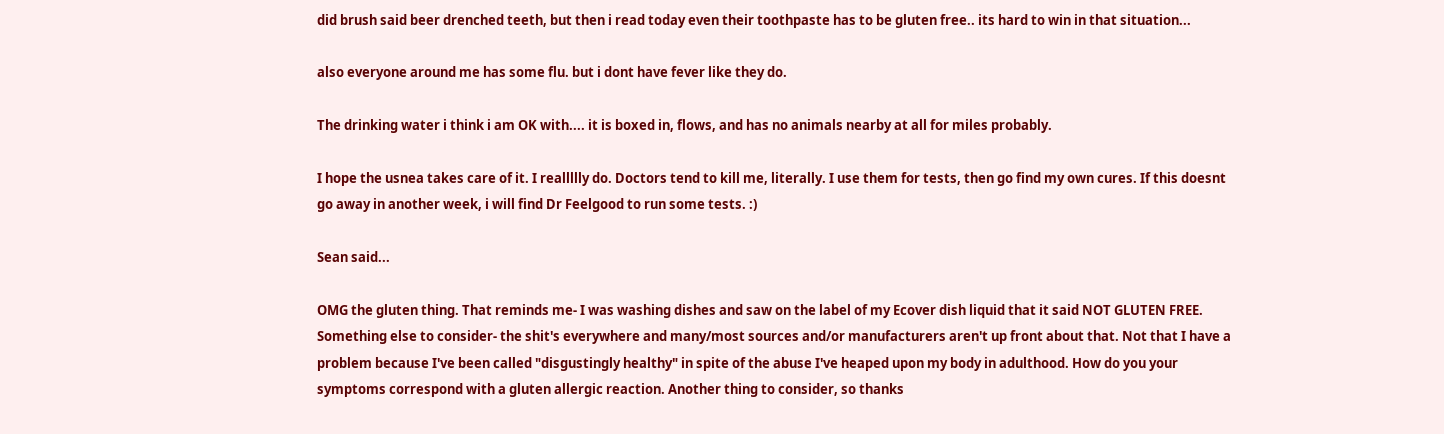did brush said beer drenched teeth, but then i read today even their toothpaste has to be gluten free.. its hard to win in that situation...

also everyone around me has some flu. but i dont have fever like they do.

The drinking water i think i am OK with.... it is boxed in, flows, and has no animals nearby at all for miles probably.

I hope the usnea takes care of it. I reallllly do. Doctors tend to kill me, literally. I use them for tests, then go find my own cures. If this doesnt go away in another week, i will find Dr Feelgood to run some tests. :)

Sean said...

OMG the gluten thing. That reminds me- I was washing dishes and saw on the label of my Ecover dish liquid that it said NOT GLUTEN FREE. Something else to consider- the shit's everywhere and many/most sources and/or manufacturers aren't up front about that. Not that I have a problem because I've been called "disgustingly healthy" in spite of the abuse I've heaped upon my body in adulthood. How do you your symptoms correspond with a gluten allergic reaction. Another thing to consider, so thanks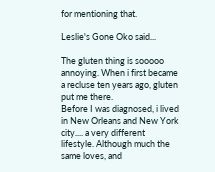for mentioning that.

Leslie's Gone Oko said...

The gluten thing is sooooo annoying. When i first became a recluse ten years ago, gluten put me there.
Before I was diagnosed, i lived in New Orleans and New York city.... a very different lifestyle. Although much the same loves, and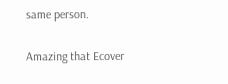same person.

Amazing that Ecover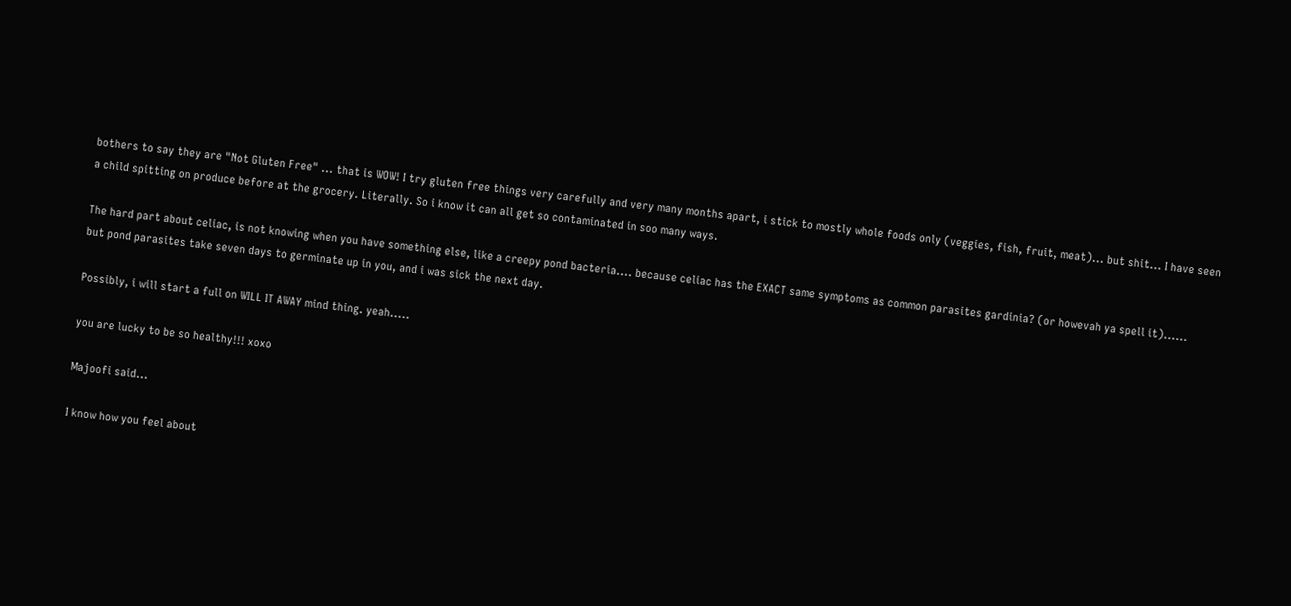bothers to say they are "Not Gluten Free" ... that is WOW! I try gluten free things very carefully and very many months apart, i stick to mostly whole foods only (veggies, fish, fruit, meat)... but shit... I have seen a child spitting on produce before at the grocery. Literally. So i know it can all get so contaminated in soo many ways.

The hard part about celiac, is not knowing when you have something else, like a creepy pond bacteria.... because celiac has the EXACT same symptoms as common parasites gardinia? (or howevah ya spell it)......
but pond parasites take seven days to germinate up in you, and i was sick the next day.

Possibly, i will start a full on WILL IT AWAY mind thing. yeah.....

you are lucky to be so healthy!!! xoxo

Majoofi said...

I know how you feel about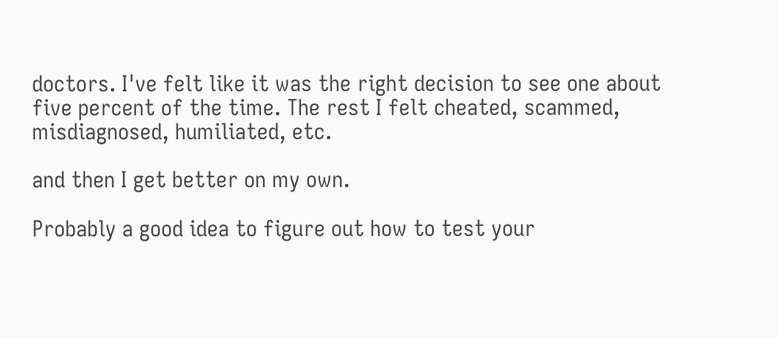doctors. I've felt like it was the right decision to see one about five percent of the time. The rest I felt cheated, scammed, misdiagnosed, humiliated, etc.

and then I get better on my own.

Probably a good idea to figure out how to test your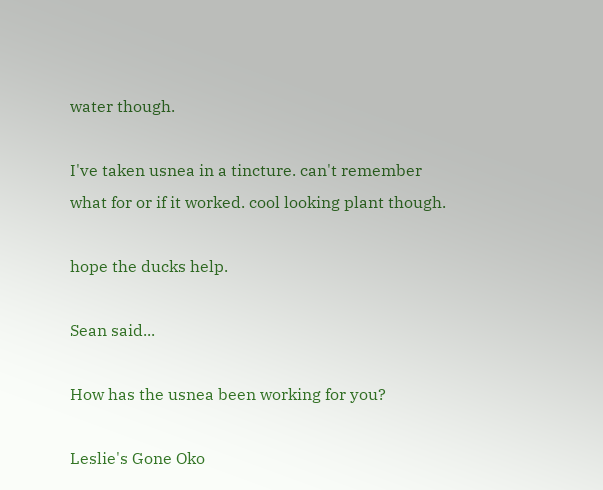water though.

I've taken usnea in a tincture. can't remember what for or if it worked. cool looking plant though.

hope the ducks help.

Sean said...

How has the usnea been working for you?

Leslie's Gone Oko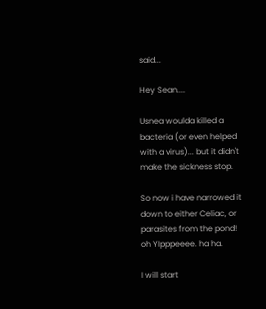said...

Hey Sean....

Usnea woulda killed a bacteria (or even helped with a virus)... but it didn't make the sickness stop.

So now i have narrowed it down to either Celiac, or parasites from the pond! oh YIpppeeee. ha ha.

I will start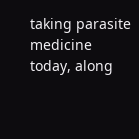taking parasite medicine today, along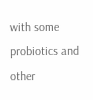with some probiotics and other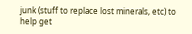junk (stuff to replace lost minerals, etc) to help get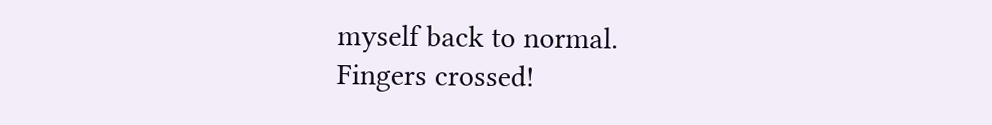myself back to normal.
Fingers crossed!